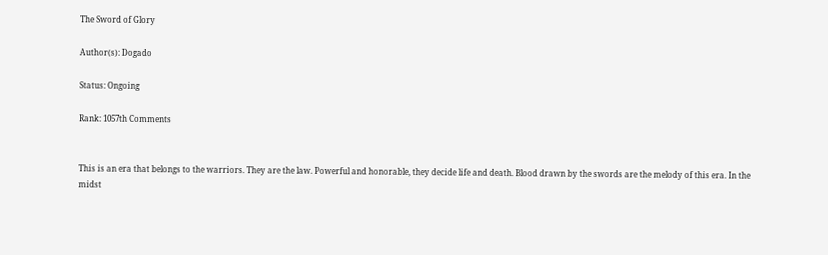The Sword of Glory

Author(s): Dogado

Status: Ongoing

Rank: 1057th Comments


This is an era that belongs to the warriors. They are the law. Powerful and honorable, they decide life and death. Blood drawn by the swords are the melody of this era. In the midst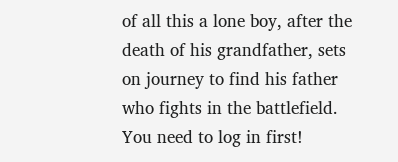of all this a lone boy, after the death of his grandfather, sets on journey to find his father who fights in the battlefield.
You need to log in first!